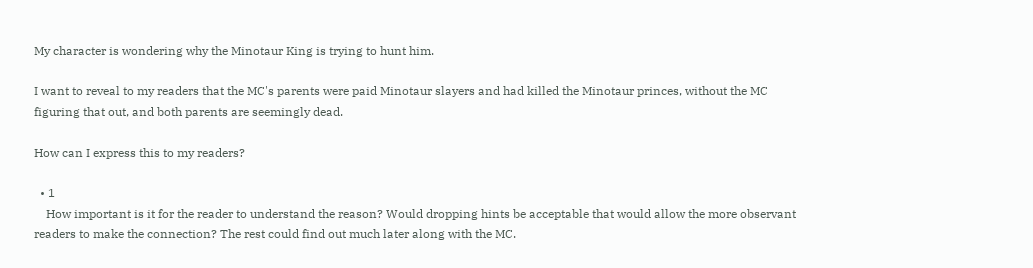My character is wondering why the Minotaur King is trying to hunt him.

I want to reveal to my readers that the MC's parents were paid Minotaur slayers and had killed the Minotaur princes, without the MC figuring that out, and both parents are seemingly dead.

How can I express this to my readers?

  • 1
    How important is it for the reader to understand the reason? Would dropping hints be acceptable that would allow the more observant readers to make the connection? The rest could find out much later along with the MC.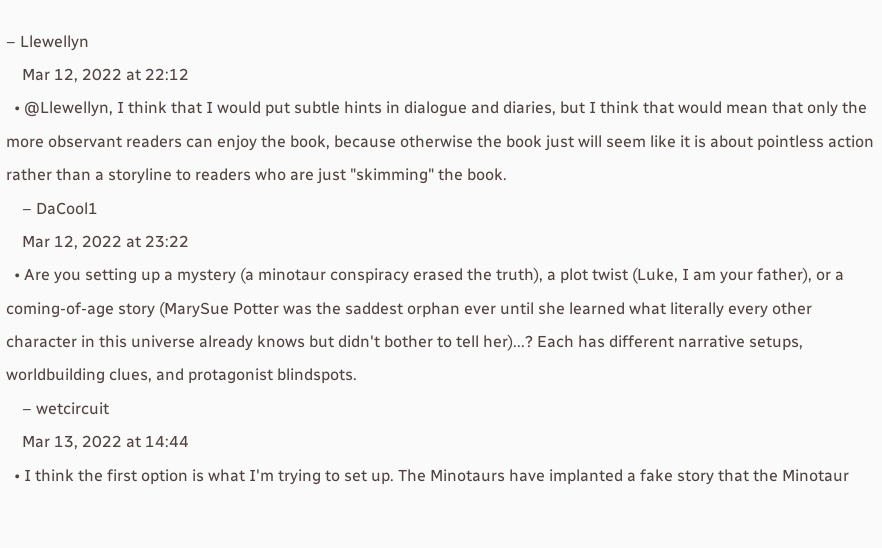– Llewellyn
    Mar 12, 2022 at 22:12
  • @Llewellyn, I think that I would put subtle hints in dialogue and diaries, but I think that would mean that only the more observant readers can enjoy the book, because otherwise the book just will seem like it is about pointless action rather than a storyline to readers who are just "skimming" the book.
    – DaCool1
    Mar 12, 2022 at 23:22
  • Are you setting up a mystery (a minotaur conspiracy erased the truth), a plot twist (Luke, I am your father), or a coming-of-age story (MarySue Potter was the saddest orphan ever until she learned what literally every other character in this universe already knows but didn't bother to tell her)...? Each has different narrative setups, worldbuilding clues, and protagonist blindspots.
    – wetcircuit
    Mar 13, 2022 at 14:44
  • I think the first option is what I'm trying to set up. The Minotaurs have implanted a fake story that the Minotaur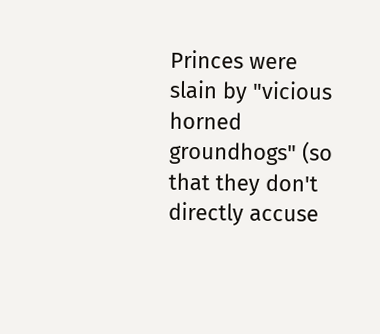Princes were slain by "vicious horned groundhogs" (so that they don't directly accuse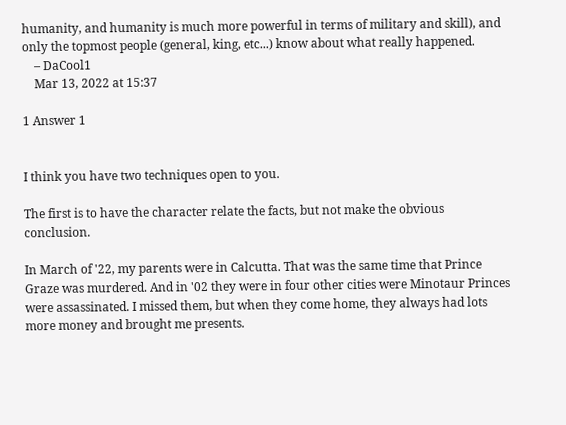humanity, and humanity is much more powerful in terms of military and skill), and only the topmost people (general, king, etc...) know about what really happened.
    – DaCool1
    Mar 13, 2022 at 15:37

1 Answer 1


I think you have two techniques open to you.

The first is to have the character relate the facts, but not make the obvious conclusion.

In March of '22, my parents were in Calcutta. That was the same time that Prince Graze was murdered. And in '02 they were in four other cities were Minotaur Princes were assassinated. I missed them, but when they come home, they always had lots more money and brought me presents.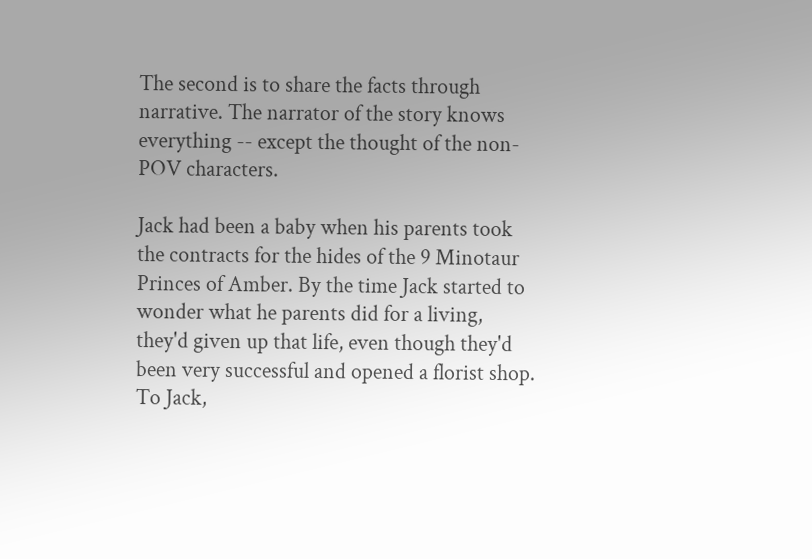The second is to share the facts through narrative. The narrator of the story knows everything -- except the thought of the non-POV characters.

Jack had been a baby when his parents took the contracts for the hides of the 9 Minotaur Princes of Amber. By the time Jack started to wonder what he parents did for a living, they'd given up that life, even though they'd been very successful and opened a florist shop. To Jack,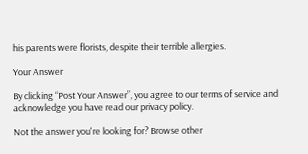his parents were florists, despite their terrible allergies.

Your Answer

By clicking “Post Your Answer”, you agree to our terms of service and acknowledge you have read our privacy policy.

Not the answer you're looking for? Browse other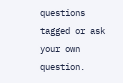questions tagged or ask your own question.